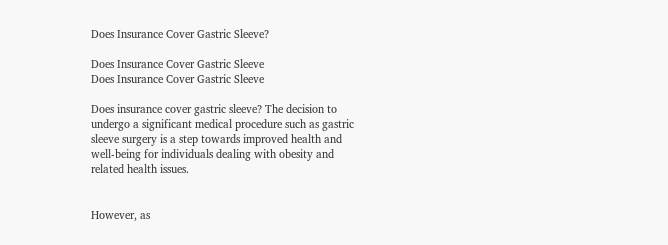Does Insurance Cover Gastric Sleeve?

Does Insurance Cover Gastric Sleeve
Does Insurance Cover Gastric Sleeve

Does insurance cover gastric sleeve? The decision to undergo a significant medical procedure such as gastric sleeve surgery is a step towards improved health and well-being for individuals dealing with obesity and related health issues.


However, as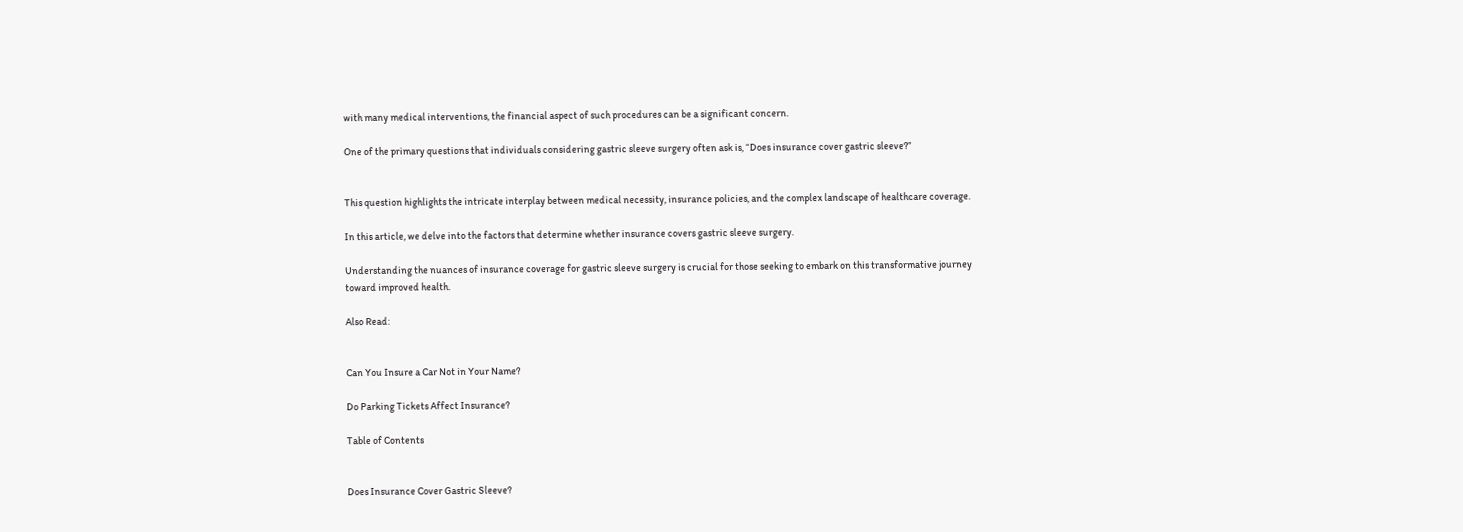with many medical interventions, the financial aspect of such procedures can be a significant concern.

One of the primary questions that individuals considering gastric sleeve surgery often ask is, “Does insurance cover gastric sleeve?”


This question highlights the intricate interplay between medical necessity, insurance policies, and the complex landscape of healthcare coverage.

In this article, we delve into the factors that determine whether insurance covers gastric sleeve surgery.

Understanding the nuances of insurance coverage for gastric sleeve surgery is crucial for those seeking to embark on this transformative journey toward improved health.

Also Read:


Can You Insure a Car Not in Your Name?

Do Parking Tickets Affect Insurance?

Table of Contents


Does Insurance Cover Gastric Sleeve?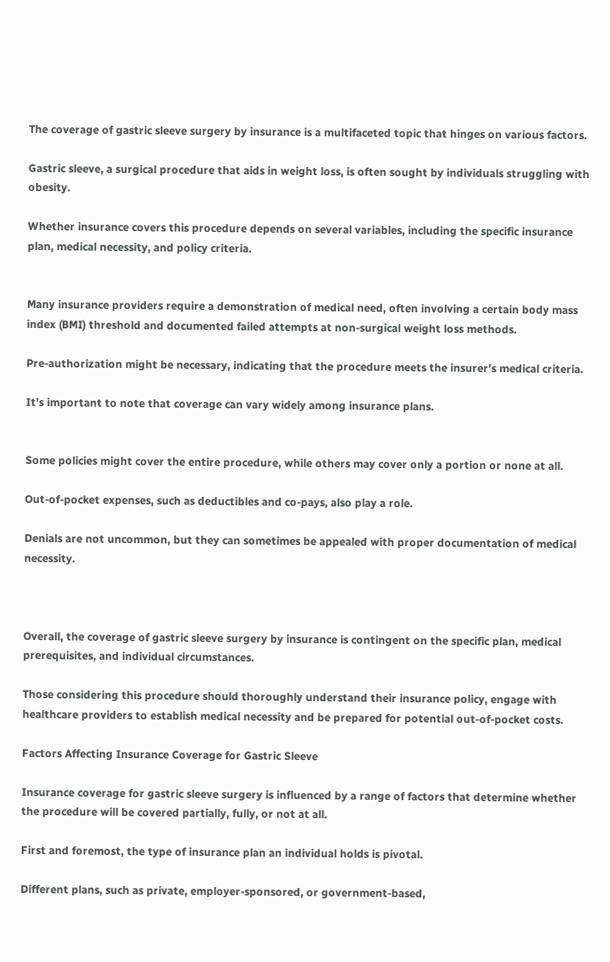The coverage of gastric sleeve surgery by insurance is a multifaceted topic that hinges on various factors.

Gastric sleeve, a surgical procedure that aids in weight loss, is often sought by individuals struggling with obesity.

Whether insurance covers this procedure depends on several variables, including the specific insurance plan, medical necessity, and policy criteria.


Many insurance providers require a demonstration of medical need, often involving a certain body mass index (BMI) threshold and documented failed attempts at non-surgical weight loss methods.

Pre-authorization might be necessary, indicating that the procedure meets the insurer’s medical criteria.

It’s important to note that coverage can vary widely among insurance plans.


Some policies might cover the entire procedure, while others may cover only a portion or none at all.

Out-of-pocket expenses, such as deductibles and co-pays, also play a role.

Denials are not uncommon, but they can sometimes be appealed with proper documentation of medical necessity.



Overall, the coverage of gastric sleeve surgery by insurance is contingent on the specific plan, medical prerequisites, and individual circumstances.

Those considering this procedure should thoroughly understand their insurance policy, engage with healthcare providers to establish medical necessity and be prepared for potential out-of-pocket costs.

Factors Affecting Insurance Coverage for Gastric Sleeve

Insurance coverage for gastric sleeve surgery is influenced by a range of factors that determine whether the procedure will be covered partially, fully, or not at all.

First and foremost, the type of insurance plan an individual holds is pivotal.

Different plans, such as private, employer-sponsored, or government-based,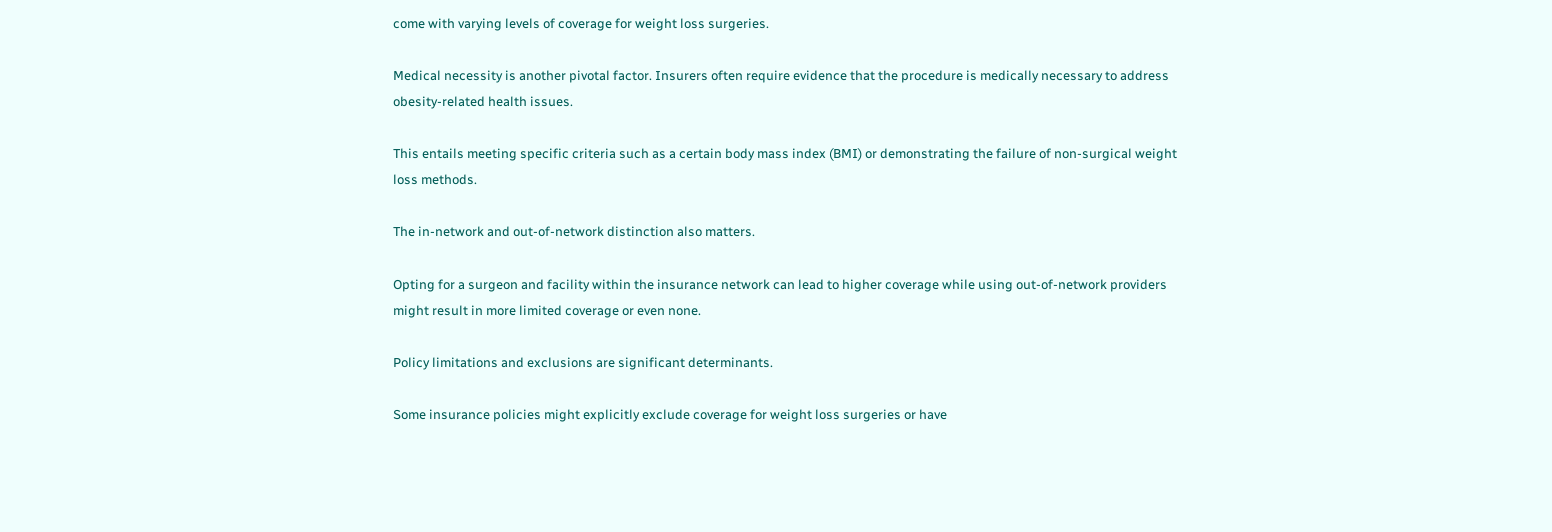come with varying levels of coverage for weight loss surgeries.

Medical necessity is another pivotal factor. Insurers often require evidence that the procedure is medically necessary to address obesity-related health issues.

This entails meeting specific criteria such as a certain body mass index (BMI) or demonstrating the failure of non-surgical weight loss methods.

The in-network and out-of-network distinction also matters.

Opting for a surgeon and facility within the insurance network can lead to higher coverage while using out-of-network providers might result in more limited coverage or even none.

Policy limitations and exclusions are significant determinants.

Some insurance policies might explicitly exclude coverage for weight loss surgeries or have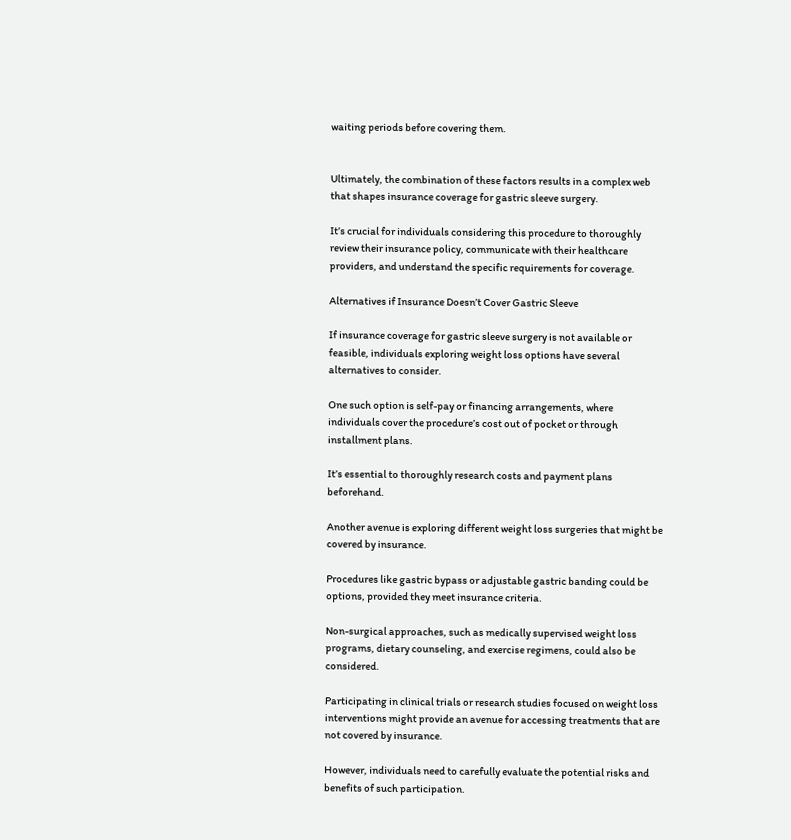waiting periods before covering them.


Ultimately, the combination of these factors results in a complex web that shapes insurance coverage for gastric sleeve surgery.

It’s crucial for individuals considering this procedure to thoroughly review their insurance policy, communicate with their healthcare providers, and understand the specific requirements for coverage.

Alternatives if Insurance Doesn’t Cover Gastric Sleeve

If insurance coverage for gastric sleeve surgery is not available or feasible, individuals exploring weight loss options have several alternatives to consider.

One such option is self-pay or financing arrangements, where individuals cover the procedure’s cost out of pocket or through installment plans.

It’s essential to thoroughly research costs and payment plans beforehand.

Another avenue is exploring different weight loss surgeries that might be covered by insurance.

Procedures like gastric bypass or adjustable gastric banding could be options, provided they meet insurance criteria.

Non-surgical approaches, such as medically supervised weight loss programs, dietary counseling, and exercise regimens, could also be considered.

Participating in clinical trials or research studies focused on weight loss interventions might provide an avenue for accessing treatments that are not covered by insurance.

However, individuals need to carefully evaluate the potential risks and benefits of such participation.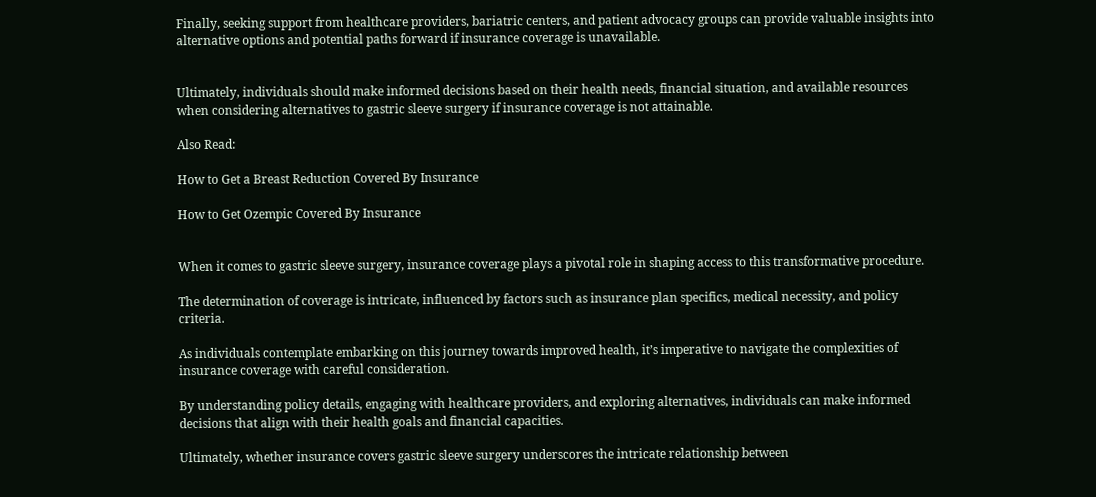Finally, seeking support from healthcare providers, bariatric centers, and patient advocacy groups can provide valuable insights into alternative options and potential paths forward if insurance coverage is unavailable.


Ultimately, individuals should make informed decisions based on their health needs, financial situation, and available resources when considering alternatives to gastric sleeve surgery if insurance coverage is not attainable.

Also Read:

How to Get a Breast Reduction Covered By Insurance

How to Get Ozempic Covered By Insurance


When it comes to gastric sleeve surgery, insurance coverage plays a pivotal role in shaping access to this transformative procedure.

The determination of coverage is intricate, influenced by factors such as insurance plan specifics, medical necessity, and policy criteria.

As individuals contemplate embarking on this journey towards improved health, it’s imperative to navigate the complexities of insurance coverage with careful consideration.

By understanding policy details, engaging with healthcare providers, and exploring alternatives, individuals can make informed decisions that align with their health goals and financial capacities.

Ultimately, whether insurance covers gastric sleeve surgery underscores the intricate relationship between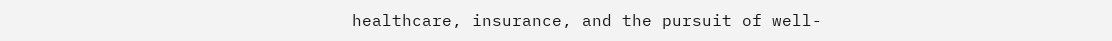healthcare, insurance, and the pursuit of well-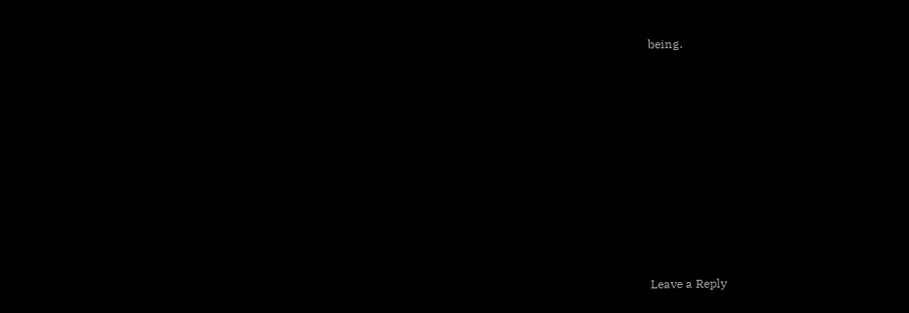being.









Leave a Reply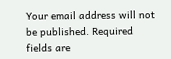Your email address will not be published. Required fields are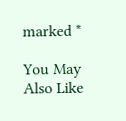marked *

You May Also Like